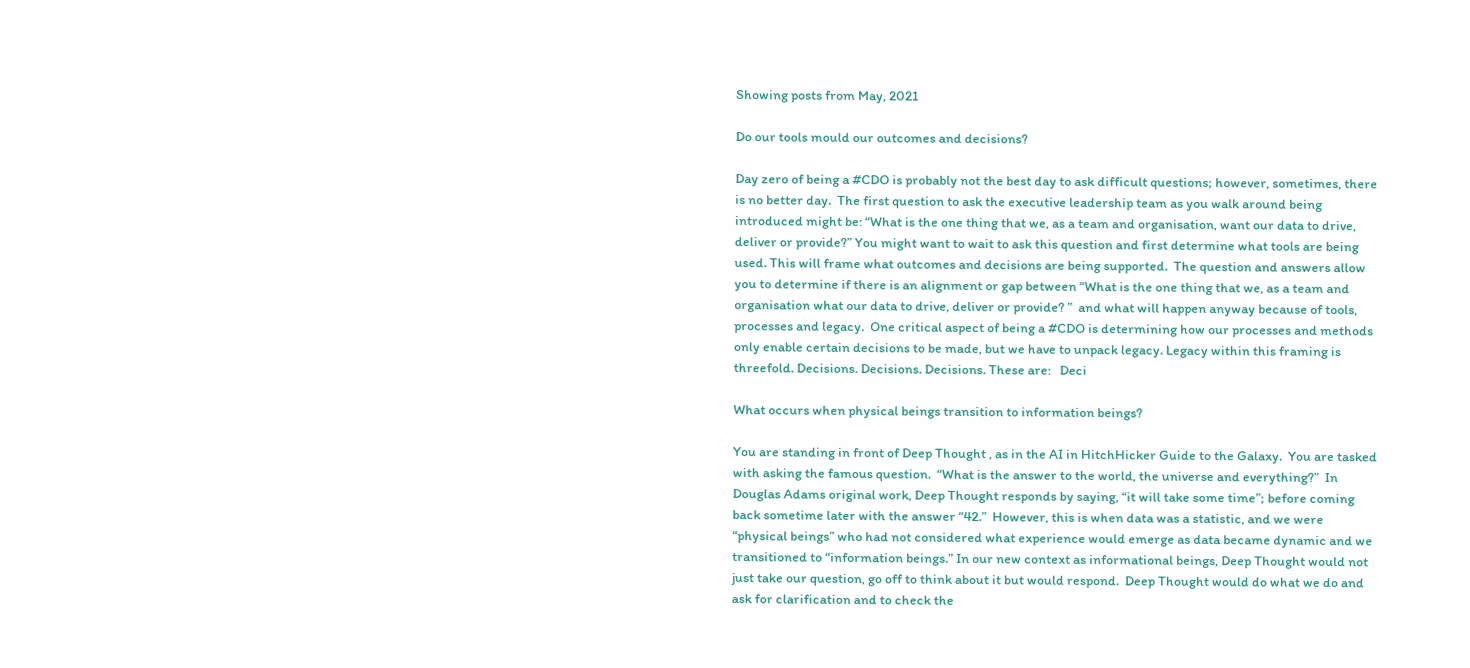Showing posts from May, 2021

Do our tools mould our outcomes and decisions?

Day zero of being a #CDO is probably not the best day to ask difficult questions; however, sometimes, there is no better day.  The first question to ask the executive leadership team as you walk around being introduced might be: “What is the one thing that we, as a team and organisation, want our data to drive, deliver or provide?” You might want to wait to ask this question and first determine what tools are being used. This will frame what outcomes and decisions are being supported.  The question and answers allow you to determine if there is an alignment or gap between “What is the one thing that we, as a team and organisation what our data to drive, deliver or provide? ”  and what will happen anyway because of tools, processes and legacy.  One critical aspect of being a #CDO is determining how our processes and methods only enable certain decisions to be made, but we have to unpack legacy. Legacy within this framing is threefold. Decisions. Decisions. Decisions. These are:   Deci

What occurs when physical beings transition to information beings?

You are standing in front of Deep Thought , as in the AI in HitchHicker Guide to the Galaxy.  You are tasked with asking the famous question.  “What is the answer to the world, the universe and everything?”  In Douglas Adams original work, Deep Thought responds by saying, “it will take some time”; before coming back sometime later with the answer “42.”  However, this is when data was a statistic, and we were “physical beings” who had not considered what experience would emerge as data became dynamic and we transitioned to “information beings.” In our new context as informational beings, Deep Thought would not just take our question, go off to think about it but would respond.  Deep Thought would do what we do and ask for clarification and to check the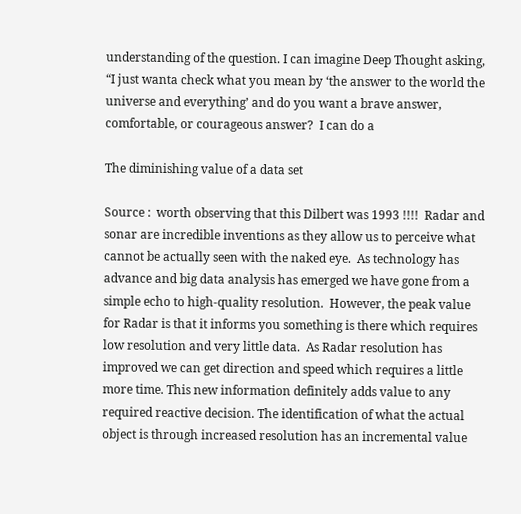understanding of the question. I can imagine Deep Thought asking, “I just wanta check what you mean by ‘the answer to the world the universe and everything’ and do you want a brave answer, comfortable, or courageous answer?  I can do a

The diminishing value of a data set

Source :  worth observing that this Dilbert was 1993 !!!!  Radar and sonar are incredible inventions as they allow us to perceive what cannot be actually seen with the naked eye.  As technology has advance and big data analysis has emerged we have gone from a simple echo to high-quality resolution.  However, the peak value for Radar is that it informs you something is there which requires low resolution and very little data.  As Radar resolution has improved we can get direction and speed which requires a little more time. This new information definitely adds value to any required reactive decision. The identification of what the actual object is through increased resolution has an incremental value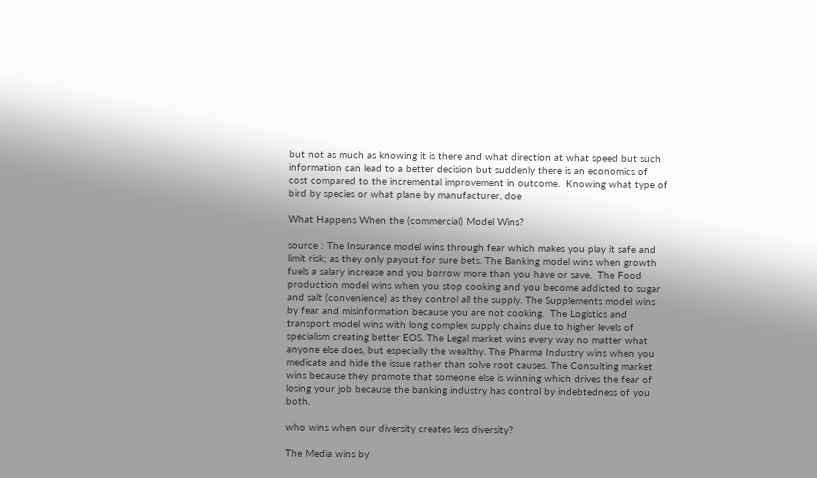but not as much as knowing it is there and what direction at what speed but such information can lead to a better decision but suddenly there is an economics of cost compared to the incremental improvement in outcome.  Knowing what type of bird by species or what plane by manufacturer, doe

What Happens When the (commercial) Model Wins?

source : The Insurance model wins through fear which makes you play it safe and limit risk; as they only payout for sure bets. The Banking model wins when growth fuels a salary increase and you borrow more than you have or save.  The Food production model wins when you stop cooking and you become addicted to sugar and salt (convenience) as they control all the supply. The Supplements model wins by fear and misinformation because you are not cooking.  The Logistics and transport model wins with long complex supply chains due to higher levels of specialism creating better EOS. The Legal market wins every way no matter what anyone else does, but especially the wealthy. The Pharma Industry wins when you medicate and hide the issue rather than solve root causes. The Consulting market wins because they promote that someone else is winning which drives the fear of losing your job because the banking industry has control by indebtedness of you both.

who wins when our diversity creates less diversity?

The Media wins by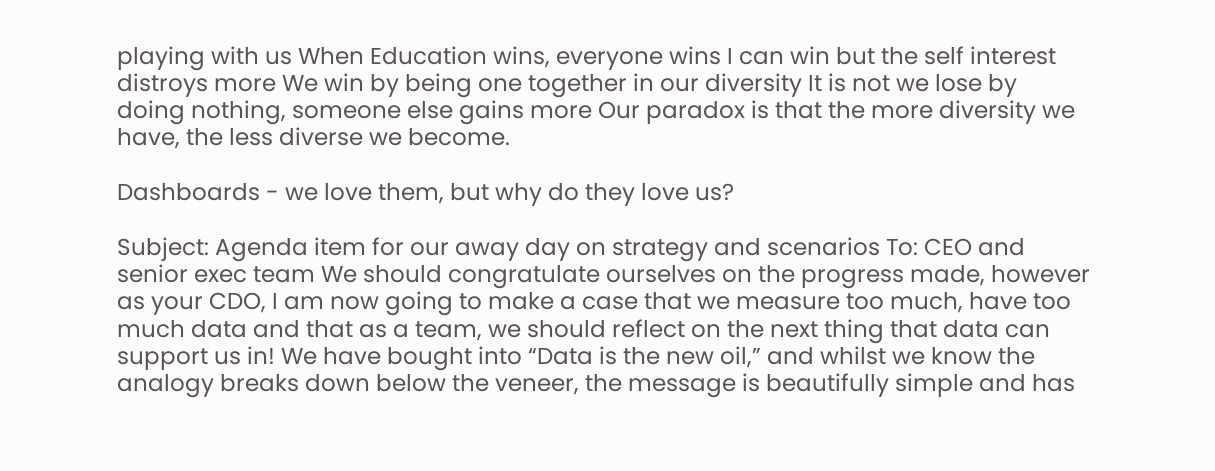playing with us When Education wins, everyone wins I can win but the self interest distroys more We win by being one together in our diversity It is not we lose by doing nothing, someone else gains more Our paradox is that the more diversity we have, the less diverse we become.

Dashboards - we love them, but why do they love us?

Subject: Agenda item for our away day on strategy and scenarios To: CEO and senior exec team We should congratulate ourselves on the progress made, however as your CDO, I am now going to make a case that we measure too much, have too much data and that as a team, we should reflect on the next thing that data can support us in! We have bought into “Data is the new oil,” and whilst we know the analogy breaks down below the veneer, the message is beautifully simple and has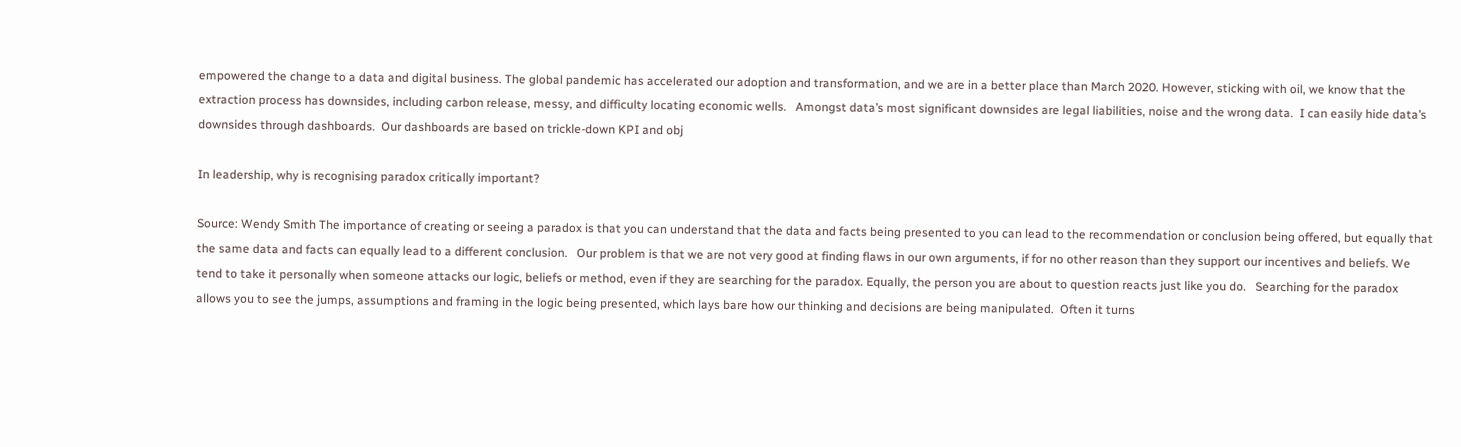empowered the change to a data and digital business. The global pandemic has accelerated our adoption and transformation, and we are in a better place than March 2020. However, sticking with oil, we know that the extraction process has downsides, including carbon release, messy, and difficulty locating economic wells.   Amongst data’s most significant downsides are legal liabilities, noise and the wrong data.  I can easily hide data’s downsides through dashboards.  Our dashboards are based on trickle-down KPI and obj

In leadership, why is recognising paradox critically important?

Source: Wendy Smith The importance of creating or seeing a paradox is that you can understand that the data and facts being presented to you can lead to the recommendation or conclusion being offered, but equally that the same data and facts can equally lead to a different conclusion.   Our problem is that we are not very good at finding flaws in our own arguments, if for no other reason than they support our incentives and beliefs. We tend to take it personally when someone attacks our logic, beliefs or method, even if they are searching for the paradox. Equally, the person you are about to question reacts just like you do.   Searching for the paradox allows you to see the jumps, assumptions and framing in the logic being presented, which lays bare how our thinking and decisions are being manipulated.  Often it turns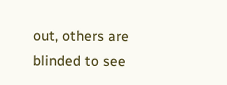out, others are blinded to see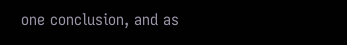one conclusion, and as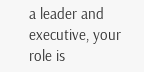a leader and executive, your role is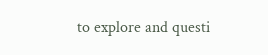to explore and questi